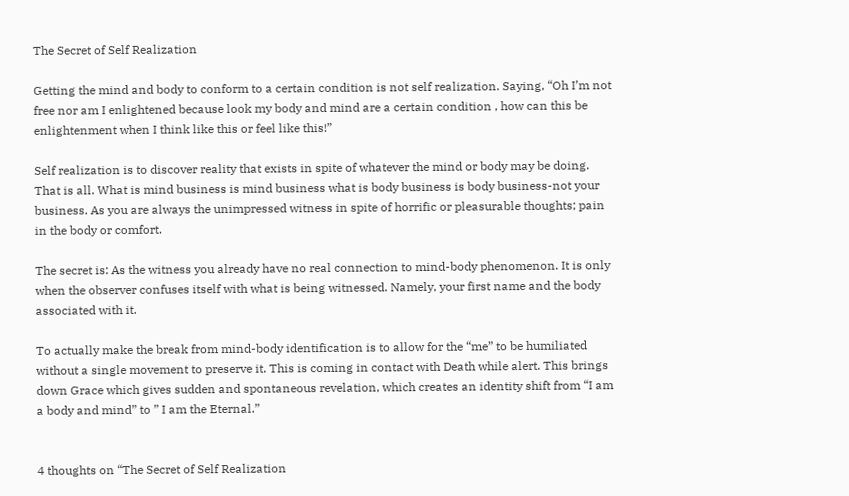The Secret of Self Realization

Getting the mind and body to conform to a certain condition is not self realization. Saying, “Oh I’m not free nor am I enlightened because look my body and mind are a certain condition , how can this be enlightenment when I think like this or feel like this!”

Self realization is to discover reality that exists in spite of whatever the mind or body may be doing. That is all. What is mind business is mind business what is body business is body business-not your business. As you are always the unimpressed witness in spite of horrific or pleasurable thoughts; pain in the body or comfort.

The secret is: As the witness you already have no real connection to mind-body phenomenon. It is only when the observer confuses itself with what is being witnessed. Namely, your first name and the body associated with it.

To actually make the break from mind-body identification is to allow for the “me” to be humiliated without a single movement to preserve it. This is coming in contact with Death while alert. This brings down Grace which gives sudden and spontaneous revelation, which creates an identity shift from “I am a body and mind” to ” I am the Eternal.”


4 thoughts on “The Secret of Self Realization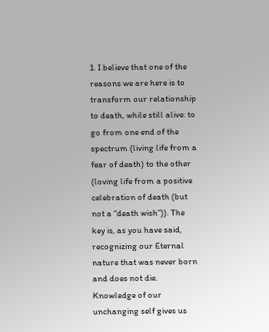1. I believe that one of the reasons we are here is to transform our relationship to death, while still alive: to go from one end of the spectrum (living life from a fear of death) to the other (loving life from a positive celebration of death (but not a “death wish”)). The key is, as you have said, recognizing our Eternal nature that was never born and does not die. Knowledge of our unchanging self gives us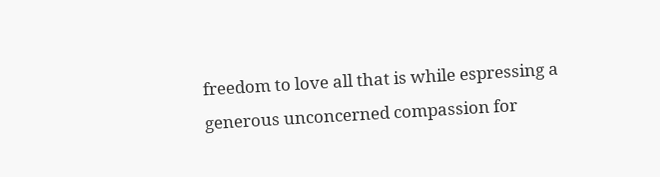freedom to love all that is while espressing a generous unconcerned compassion for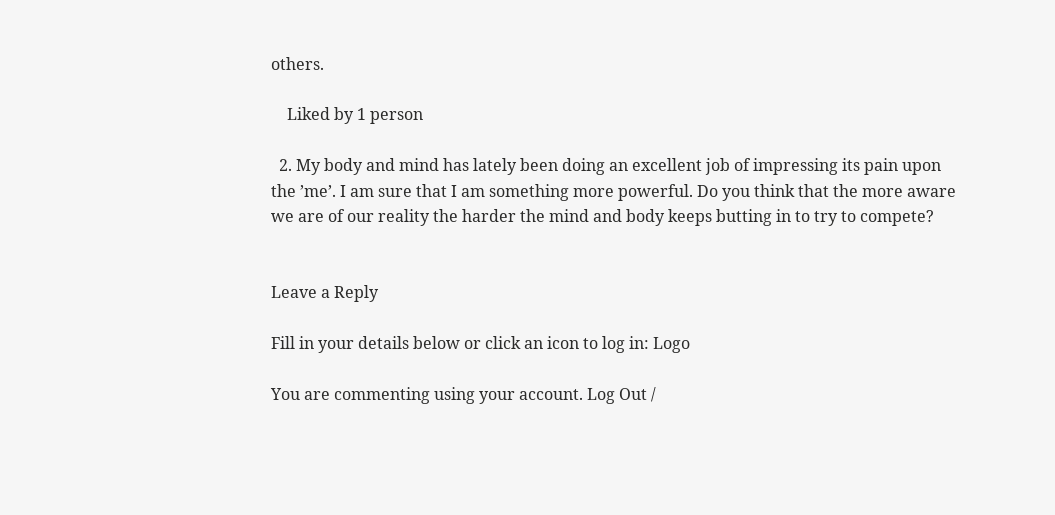others.

    Liked by 1 person

  2. My body and mind has lately been doing an excellent job of impressing its pain upon the ’me’. I am sure that I am something more powerful. Do you think that the more aware we are of our reality the harder the mind and body keeps butting in to try to compete?


Leave a Reply

Fill in your details below or click an icon to log in: Logo

You are commenting using your account. Log Out /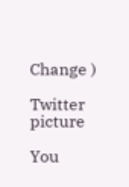Change )

Twitter picture

You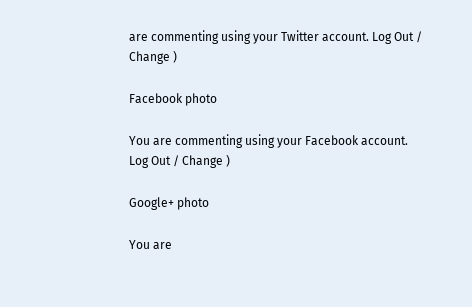are commenting using your Twitter account. Log Out / Change )

Facebook photo

You are commenting using your Facebook account. Log Out / Change )

Google+ photo

You are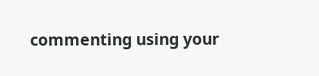commenting using your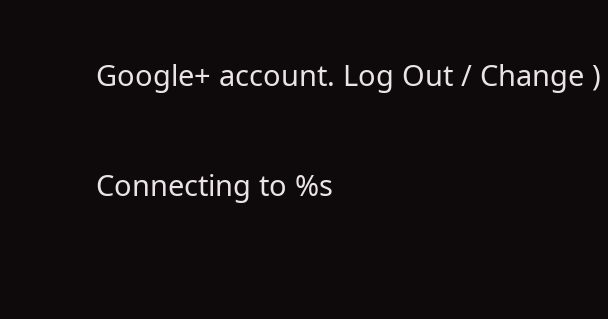Google+ account. Log Out / Change )

Connecting to %s